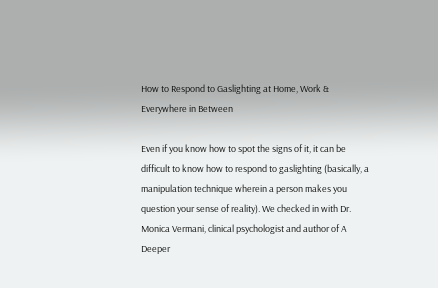How to Respond to Gaslighting at Home, Work & Everywhere in Between

Even if you know how to spot the signs of it, it can be difficult to know how to respond to gaslighting (basically, a manipulation technique wherein a person makes you question your sense of reality). We checked in with Dr. Monica Vermani, clinical psychologist and author of A Deeper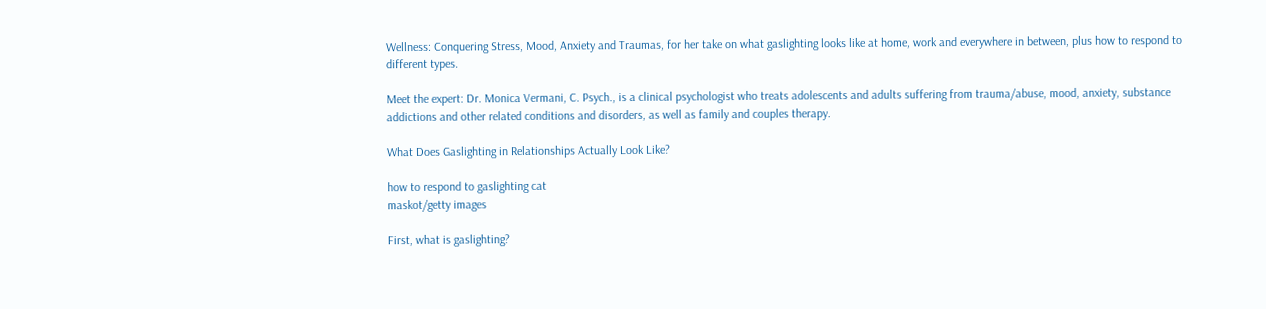Wellness: Conquering Stress, Mood, Anxiety and Traumas, for her take on what gaslighting looks like at home, work and everywhere in between, plus how to respond to different types.

Meet the expert: Dr. Monica Vermani, C. Psych., is a clinical psychologist who treats adolescents and adults suffering from trauma/abuse, mood, anxiety, substance addictions and other related conditions and disorders, as well as family and couples therapy.

What Does Gaslighting in Relationships Actually Look Like?

how to respond to gaslighting cat
maskot/getty images

First, what is gaslighting?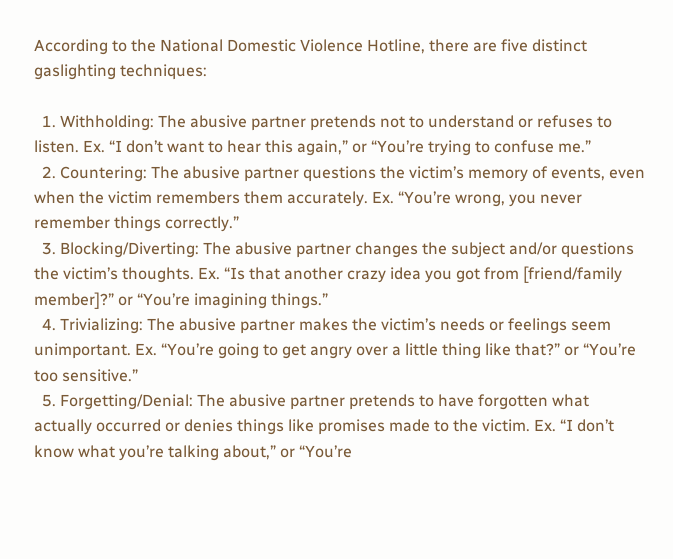According to the National Domestic Violence Hotline, there are five distinct gaslighting techniques:

  1. Withholding: The abusive partner pretends not to understand or refuses to listen. Ex. “I don’t want to hear this again,” or “You’re trying to confuse me.”
  2. Countering: The abusive partner questions the victim’s memory of events, even when the victim remembers them accurately. Ex. “You’re wrong, you never remember things correctly.”
  3. Blocking/Diverting: The abusive partner changes the subject and/or questions the victim’s thoughts. Ex. “Is that another crazy idea you got from [friend/family member]?” or “You’re imagining things.”
  4. Trivializing: The abusive partner makes the victim’s needs or feelings seem unimportant. Ex. “You’re going to get angry over a little thing like that?” or “You’re too sensitive.”
  5. Forgetting/Denial: The abusive partner pretends to have forgotten what actually occurred or denies things like promises made to the victim. Ex. “I don’t know what you’re talking about,” or “You’re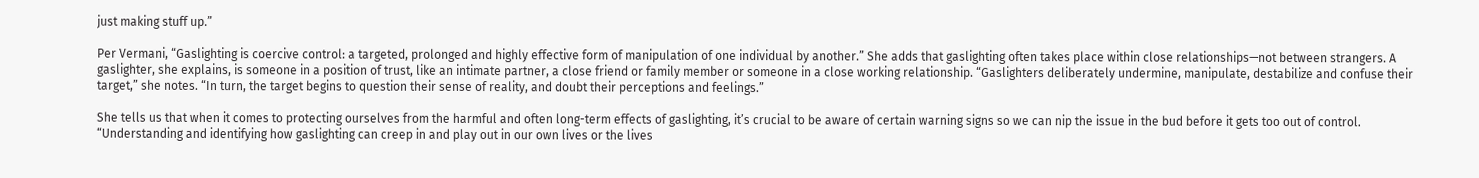just making stuff up.”

Per Vermani, “Gaslighting is coercive control: a targeted, prolonged and highly effective form of manipulation of one individual by another.” She adds that gaslighting often takes place within close relationships—not between strangers. A gaslighter, she explains, is someone in a position of trust, like an intimate partner, a close friend or family member or someone in a close working relationship. “Gaslighters deliberately undermine, manipulate, destabilize and confuse their target,” she notes. “In turn, the target begins to question their sense of reality, and doubt their perceptions and feelings.”

She tells us that when it comes to protecting ourselves from the harmful and often long-term effects of gaslighting, it’s crucial to be aware of certain warning signs so we can nip the issue in the bud before it gets too out of control. “Understanding and identifying how gaslighting can creep in and play out in our own lives or the lives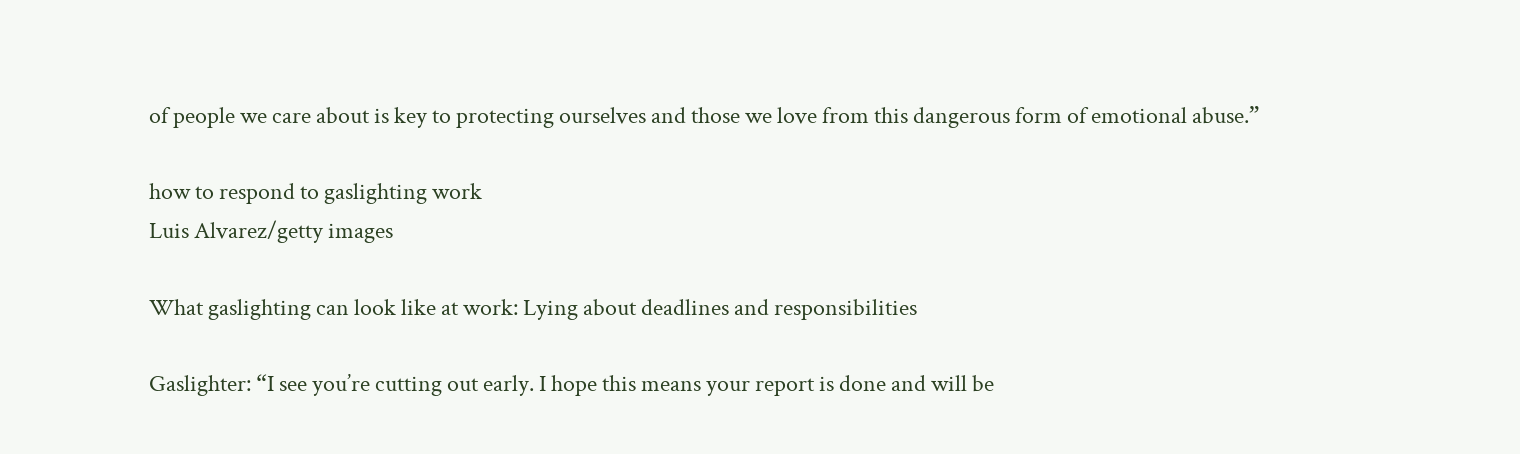of people we care about is key to protecting ourselves and those we love from this dangerous form of emotional abuse.”

how to respond to gaslighting work
Luis Alvarez/getty images

What gaslighting can look like at work: Lying about deadlines and responsibilities

Gaslighter: “I see you’re cutting out early. I hope this means your report is done and will be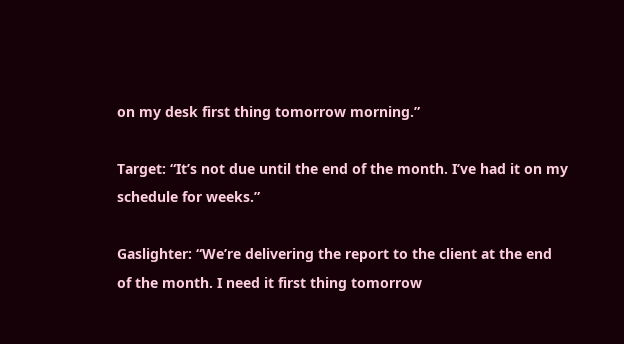on my desk first thing tomorrow morning.”

Target: “It’s not due until the end of the month. I’ve had it on my schedule for weeks.”

Gaslighter: “We’re delivering the report to the client at the end of the month. I need it first thing tomorrow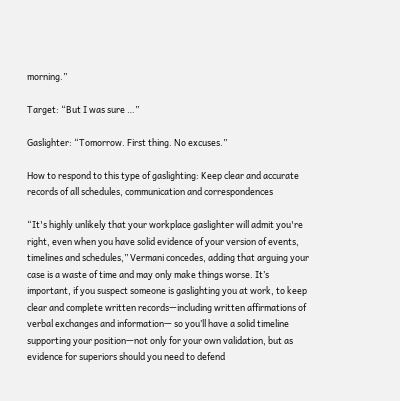morning.”

Target: “But I was sure …”

Gaslighter: “Tomorrow. First thing. No excuses.”

How to respond to this type of gaslighting: Keep clear and accurate records of all schedules, communication and correspondences

“It's highly unlikely that your workplace gaslighter will admit you're right, even when you have solid evidence of your version of events, timelines and schedules,” Vermani concedes, adding that arguing your case is a waste of time and may only make things worse. It’s important, if you suspect someone is gaslighting you at work, to keep clear and complete written records—including written affirmations of verbal exchanges and information— so you’ll have a solid timeline supporting your position—not only for your own validation, but as evidence for superiors should you need to defend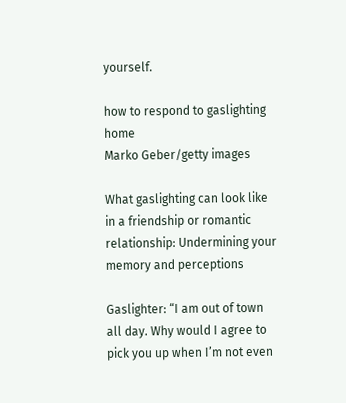yourself.

how to respond to gaslighting home
Marko Geber/getty images

What gaslighting can look like in a friendship or romantic relationship: Undermining your memory and perceptions

Gaslighter: “I am out of town all day. Why would I agree to pick you up when I’m not even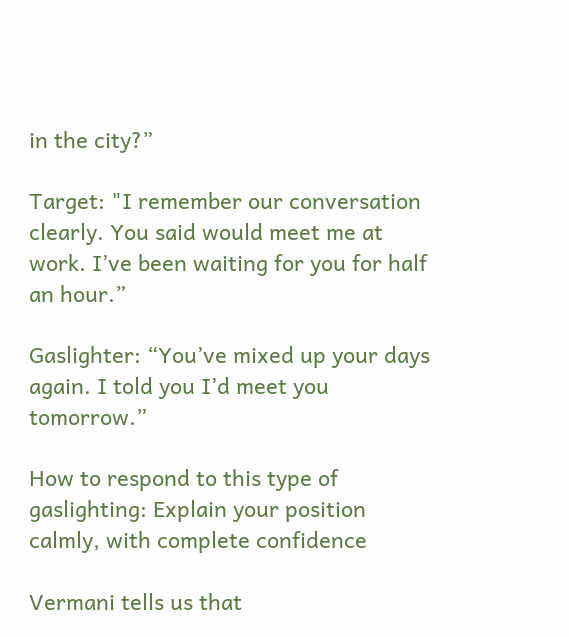in the city?”

Target: "I remember our conversation clearly. You said would meet me at work. I’ve been waiting for you for half an hour.”

Gaslighter: “You’ve mixed up your days again. I told you I’d meet you tomorrow.”

How to respond to this type of gaslighting: Explain your position calmly, with complete confidence

Vermani tells us that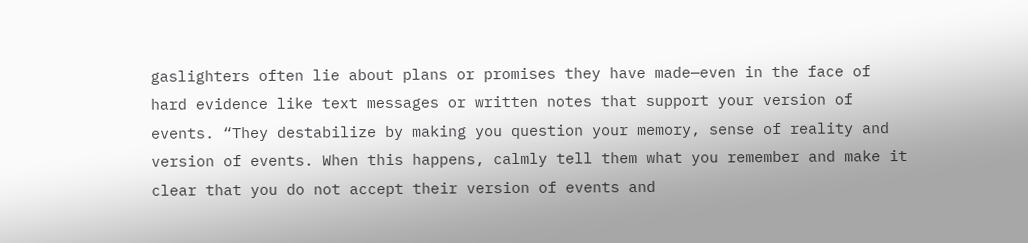gaslighters often lie about plans or promises they have made—even in the face of hard evidence like text messages or written notes that support your version of events. “They destabilize by making you question your memory, sense of reality and version of events. When this happens, calmly tell them what you remember and make it clear that you do not accept their version of events and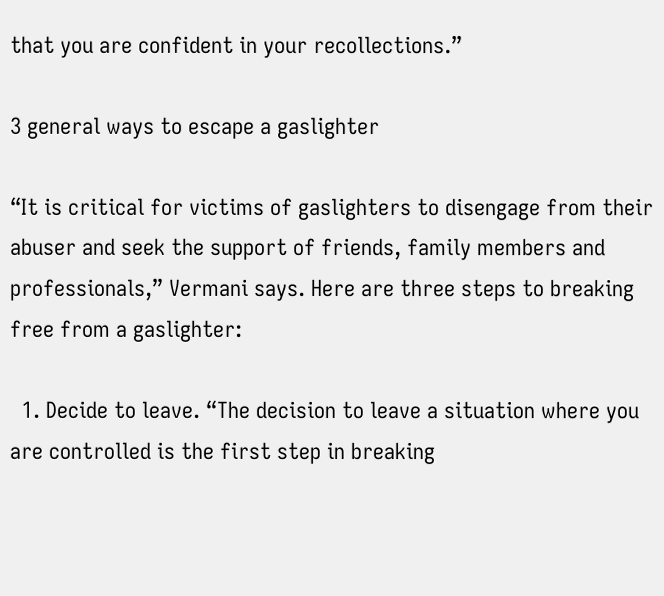that you are confident in your recollections.”

3 general ways to escape a gaslighter

“It is critical for victims of gaslighters to disengage from their abuser and seek the support of friends, family members and professionals,” Vermani says. Here are three steps to breaking free from a gaslighter:

  1. Decide to leave. “The decision to leave a situation where you are controlled is the first step in breaking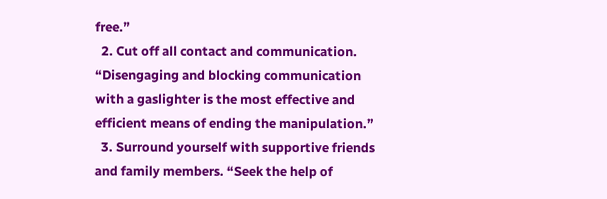free.”
  2. Cut off all contact and communication. “Disengaging and blocking communication with a gaslighter is the most effective and efficient means of ending the manipulation.”
  3. Surround yourself with supportive friends and family members. “Seek the help of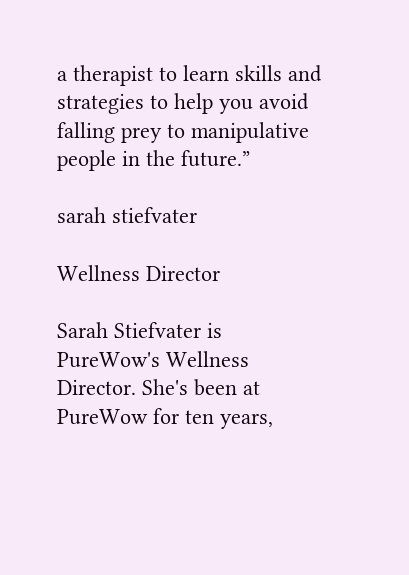a therapist to learn skills and strategies to help you avoid falling prey to manipulative people in the future.”

sarah stiefvater

Wellness Director

Sarah Stiefvater is PureWow's Wellness Director. She's been at PureWow for ten years,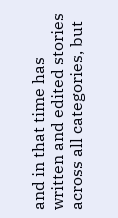and in that time has written and edited stories across all categories, but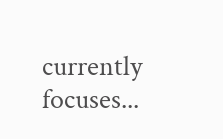currently focuses...